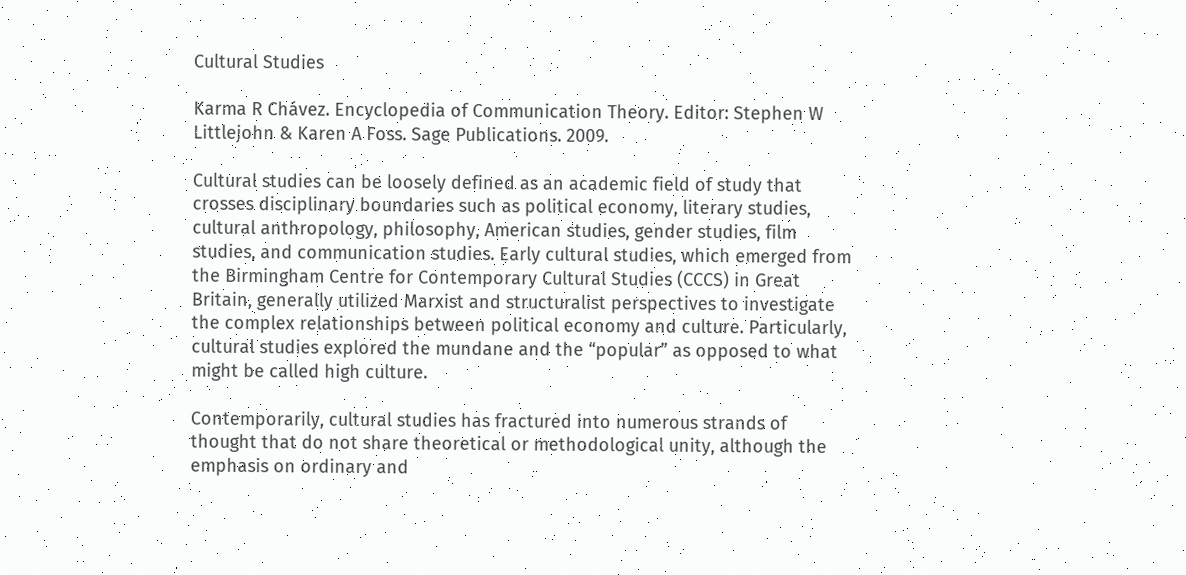Cultural Studies

Karma R Chávez. Encyclopedia of Communication Theory. Editor: Stephen W Littlejohn & Karen A Foss. Sage Publications. 2009.

Cultural studies can be loosely defined as an academic field of study that crosses disciplinary boundaries such as political economy, literary studies, cultural anthropology, philosophy, American studies, gender studies, film studies, and communication studies. Early cultural studies, which emerged from the Birmingham Centre for Contemporary Cultural Studies (CCCS) in Great Britain, generally utilized Marxist and structuralist perspectives to investigate the complex relationships between political economy and culture. Particularly, cultural studies explored the mundane and the “popular” as opposed to what might be called high culture.

Contemporarily, cultural studies has fractured into numerous strands of thought that do not share theoretical or methodological unity, although the emphasis on ordinary and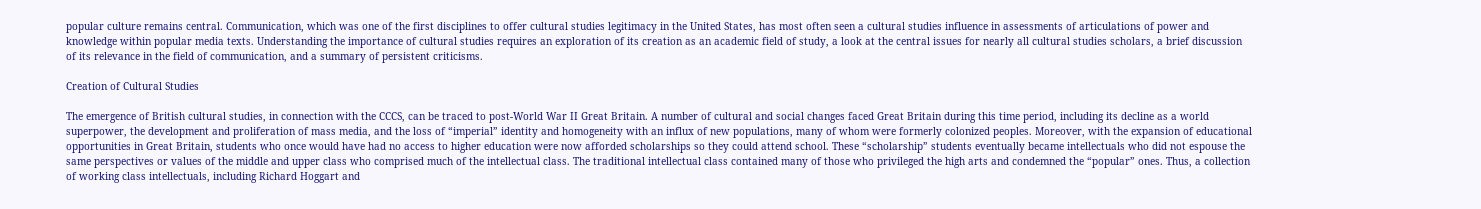popular culture remains central. Communication, which was one of the first disciplines to offer cultural studies legitimacy in the United States, has most often seen a cultural studies influence in assessments of articulations of power and knowledge within popular media texts. Understanding the importance of cultural studies requires an exploration of its creation as an academic field of study, a look at the central issues for nearly all cultural studies scholars, a brief discussion of its relevance in the field of communication, and a summary of persistent criticisms.

Creation of Cultural Studies

The emergence of British cultural studies, in connection with the CCCS, can be traced to post-World War II Great Britain. A number of cultural and social changes faced Great Britain during this time period, including its decline as a world superpower, the development and proliferation of mass media, and the loss of “imperial” identity and homogeneity with an influx of new populations, many of whom were formerly colonized peoples. Moreover, with the expansion of educational opportunities in Great Britain, students who once would have had no access to higher education were now afforded scholarships so they could attend school. These “scholarship” students eventually became intellectuals who did not espouse the same perspectives or values of the middle and upper class who comprised much of the intellectual class. The traditional intellectual class contained many of those who privileged the high arts and condemned the “popular” ones. Thus, a collection of working class intellectuals, including Richard Hoggart and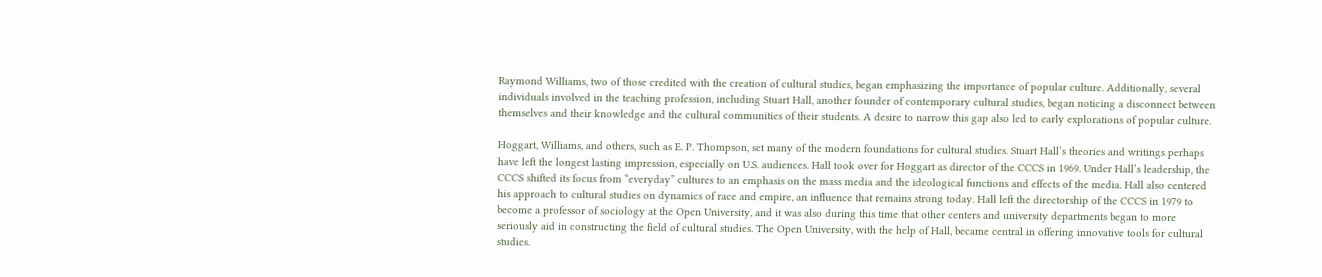Raymond Williams, two of those credited with the creation of cultural studies, began emphasizing the importance of popular culture. Additionally, several individuals involved in the teaching profession, including Stuart Hall, another founder of contemporary cultural studies, began noticing a disconnect between themselves and their knowledge and the cultural communities of their students. A desire to narrow this gap also led to early explorations of popular culture.

Hoggart, Williams, and others, such as E. P. Thompson, set many of the modern foundations for cultural studies. Stuart Hall’s theories and writings perhaps have left the longest lasting impression, especially on U.S. audiences. Hall took over for Hoggart as director of the CCCS in 1969. Under Hall’s leadership, the CCCS shifted its focus from “everyday” cultures to an emphasis on the mass media and the ideological functions and effects of the media. Hall also centered his approach to cultural studies on dynamics of race and empire, an influence that remains strong today. Hall left the directorship of the CCCS in 1979 to become a professor of sociology at the Open University, and it was also during this time that other centers and university departments began to more seriously aid in constructing the field of cultural studies. The Open University, with the help of Hall, became central in offering innovative tools for cultural studies.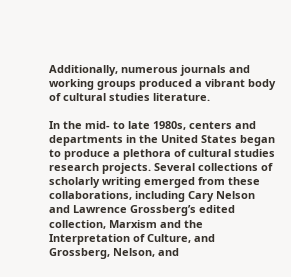Additionally, numerous journals and working groups produced a vibrant body of cultural studies literature.

In the mid- to late 1980s, centers and departments in the United States began to produce a plethora of cultural studies research projects. Several collections of scholarly writing emerged from these collaborations, including Cary Nelson and Lawrence Grossberg’s edited collection, Marxism and the Interpretation of Culture, and Grossberg, Nelson, and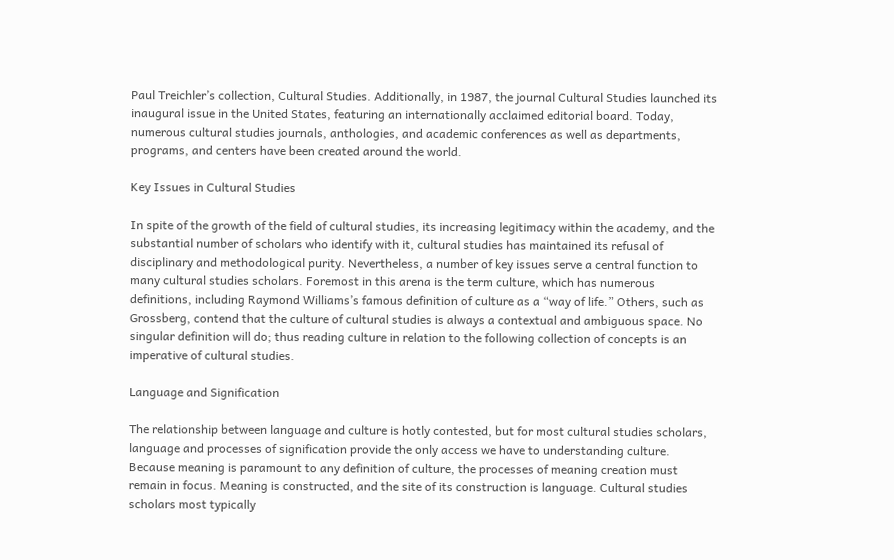Paul Treichler’s collection, Cultural Studies. Additionally, in 1987, the journal Cultural Studies launched its inaugural issue in the United States, featuring an internationally acclaimed editorial board. Today, numerous cultural studies journals, anthologies, and academic conferences as well as departments, programs, and centers have been created around the world.

Key Issues in Cultural Studies

In spite of the growth of the field of cultural studies, its increasing legitimacy within the academy, and the substantial number of scholars who identify with it, cultural studies has maintained its refusal of disciplinary and methodological purity. Nevertheless, a number of key issues serve a central function to many cultural studies scholars. Foremost in this arena is the term culture, which has numerous definitions, including Raymond Williams’s famous definition of culture as a “way of life.” Others, such as Grossberg, contend that the culture of cultural studies is always a contextual and ambiguous space. No singular definition will do; thus reading culture in relation to the following collection of concepts is an imperative of cultural studies.

Language and Signification

The relationship between language and culture is hotly contested, but for most cultural studies scholars, language and processes of signification provide the only access we have to understanding culture. Because meaning is paramount to any definition of culture, the processes of meaning creation must remain in focus. Meaning is constructed, and the site of its construction is language. Cultural studies scholars most typically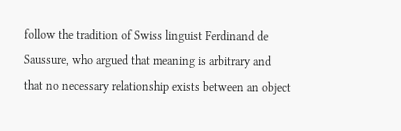follow the tradition of Swiss linguist Ferdinand de Saussure, who argued that meaning is arbitrary and that no necessary relationship exists between an object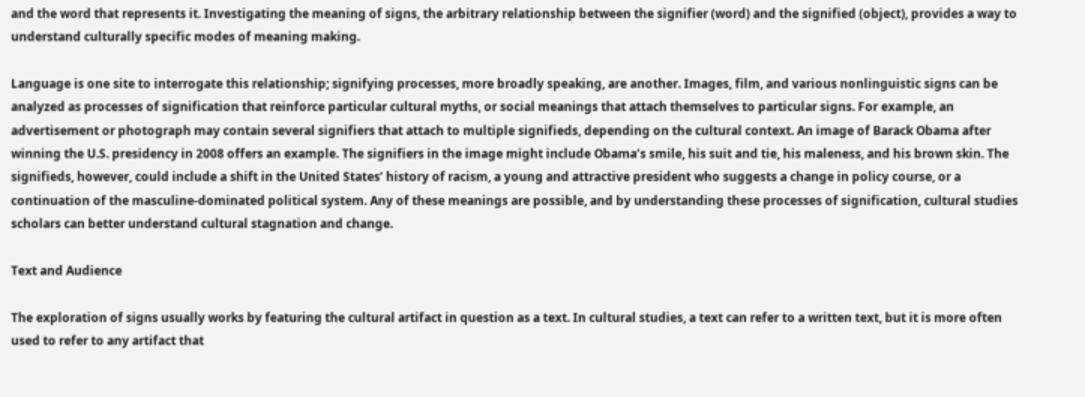and the word that represents it. Investigating the meaning of signs, the arbitrary relationship between the signifier (word) and the signified (object), provides a way to understand culturally specific modes of meaning making.

Language is one site to interrogate this relationship; signifying processes, more broadly speaking, are another. Images, film, and various nonlinguistic signs can be analyzed as processes of signification that reinforce particular cultural myths, or social meanings that attach themselves to particular signs. For example, an advertisement or photograph may contain several signifiers that attach to multiple signifieds, depending on the cultural context. An image of Barack Obama after winning the U.S. presidency in 2008 offers an example. The signifiers in the image might include Obama’s smile, his suit and tie, his maleness, and his brown skin. The signifieds, however, could include a shift in the United States’ history of racism, a young and attractive president who suggests a change in policy course, or a continuation of the masculine-dominated political system. Any of these meanings are possible, and by understanding these processes of signification, cultural studies scholars can better understand cultural stagnation and change.

Text and Audience

The exploration of signs usually works by featuring the cultural artifact in question as a text. In cultural studies, a text can refer to a written text, but it is more often used to refer to any artifact that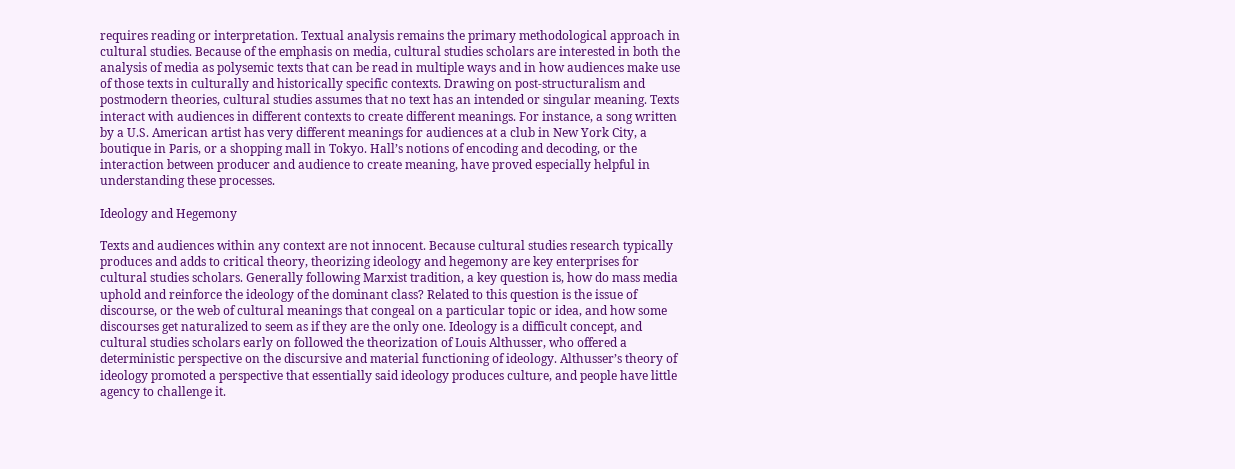requires reading or interpretation. Textual analysis remains the primary methodological approach in cultural studies. Because of the emphasis on media, cultural studies scholars are interested in both the analysis of media as polysemic texts that can be read in multiple ways and in how audiences make use of those texts in culturally and historically specific contexts. Drawing on post-structuralism and postmodern theories, cultural studies assumes that no text has an intended or singular meaning. Texts interact with audiences in different contexts to create different meanings. For instance, a song written by a U.S. American artist has very different meanings for audiences at a club in New York City, a boutique in Paris, or a shopping mall in Tokyo. Hall’s notions of encoding and decoding, or the interaction between producer and audience to create meaning, have proved especially helpful in understanding these processes.

Ideology and Hegemony

Texts and audiences within any context are not innocent. Because cultural studies research typically produces and adds to critical theory, theorizing ideology and hegemony are key enterprises for cultural studies scholars. Generally following Marxist tradition, a key question is, how do mass media uphold and reinforce the ideology of the dominant class? Related to this question is the issue of discourse, or the web of cultural meanings that congeal on a particular topic or idea, and how some discourses get naturalized to seem as if they are the only one. Ideology is a difficult concept, and cultural studies scholars early on followed the theorization of Louis Althusser, who offered a deterministic perspective on the discursive and material functioning of ideology. Althusser’s theory of ideology promoted a perspective that essentially said ideology produces culture, and people have little agency to challenge it.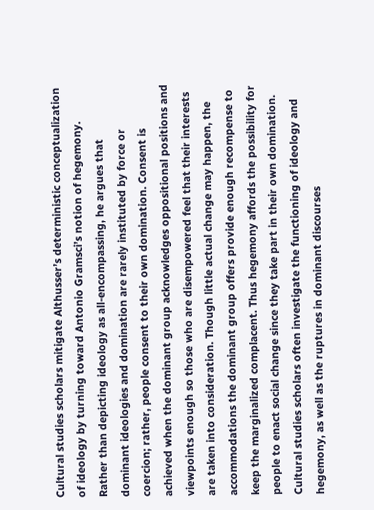Cultural studies scholars mitigate Althusser’s deterministic conceptualization of ideology by turning toward Antonio Gramsci’s notion of hegemony. Rather than depicting ideology as all-encompassing, he argues that dominant ideologies and domination are rarely instituted by force or coercion; rather, people consent to their own domination. Consent is achieved when the dominant group acknowledges oppositional positions and viewpoints enough so those who are disempowered feel that their interests are taken into consideration. Though little actual change may happen, the accommodations the dominant group offers provide enough recompense to keep the marginalized complacent. Thus hegemony affords the possibility for people to enact social change since they take part in their own domination. Cultural studies scholars often investigate the functioning of ideology and hegemony, as well as the ruptures in dominant discourses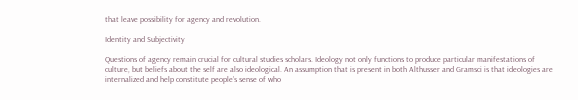that leave possibility for agency and revolution.

Identity and Subjectivity

Questions of agency remain crucial for cultural studies scholars. Ideology not only functions to produce particular manifestations of culture, but beliefs about the self are also ideological. An assumption that is present in both Althusser and Gramsci is that ideologies are internalized and help constitute people’s sense of who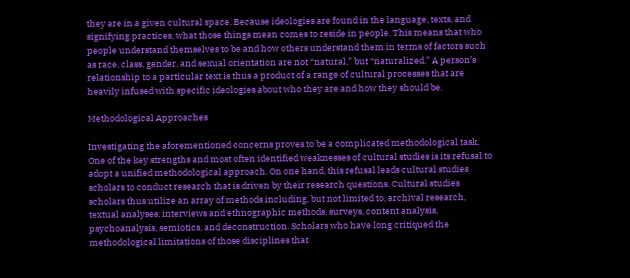they are in a given cultural space. Because ideologies are found in the language, texts, and signifying practices, what those things mean comes to reside in people. This means that who people understand themselves to be and how others understand them in terms of factors such as race, class, gender, and sexual orientation are not “natural,” but “naturalized.” A person’s relationship to a particular text is thus a product of a range of cultural processes that are heavily infused with specific ideologies about who they are and how they should be.

Methodological Approaches

Investigating the aforementioned concerns proves to be a complicated methodological task. One of the key strengths and most often identified weaknesses of cultural studies is its refusal to adopt a unified methodological approach. On one hand, this refusal leads cultural studies scholars to conduct research that is driven by their research questions. Cultural studies scholars thus utilize an array of methods including, but not limited to, archival research, textual analyses, interviews and ethnographic methods, surveys, content analysis, psychoanalysis, semiotics, and deconstruction. Scholars who have long critiqued the methodological limitations of those disciplines that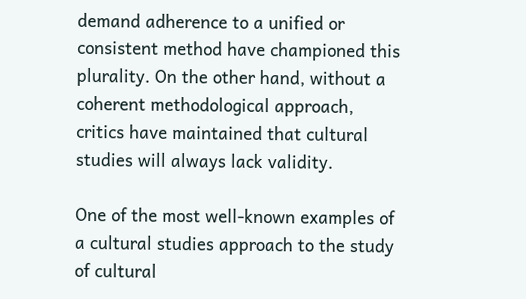demand adherence to a unified or consistent method have championed this plurality. On the other hand, without a coherent methodological approach, critics have maintained that cultural studies will always lack validity.

One of the most well-known examples of a cultural studies approach to the study of cultural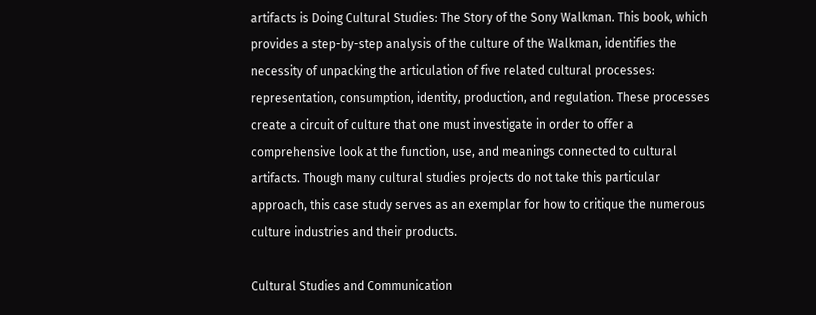artifacts is Doing Cultural Studies: The Story of the Sony Walkman. This book, which provides a step-by-step analysis of the culture of the Walkman, identifies the necessity of unpacking the articulation of five related cultural processes: representation, consumption, identity, production, and regulation. These processes create a circuit of culture that one must investigate in order to offer a comprehensive look at the function, use, and meanings connected to cultural artifacts. Though many cultural studies projects do not take this particular approach, this case study serves as an exemplar for how to critique the numerous culture industries and their products.

Cultural Studies and Communication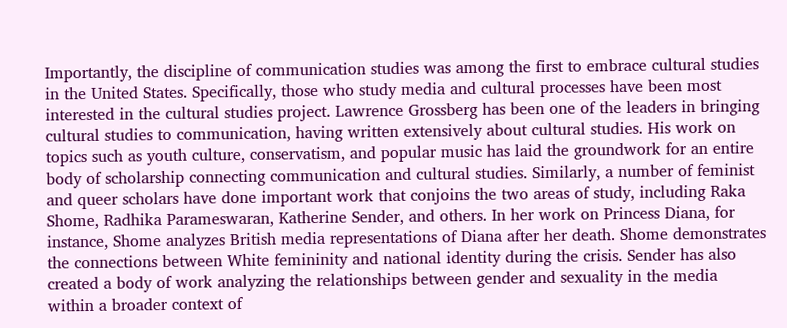Importantly, the discipline of communication studies was among the first to embrace cultural studies in the United States. Specifically, those who study media and cultural processes have been most interested in the cultural studies project. Lawrence Grossberg has been one of the leaders in bringing cultural studies to communication, having written extensively about cultural studies. His work on topics such as youth culture, conservatism, and popular music has laid the groundwork for an entire body of scholarship connecting communication and cultural studies. Similarly, a number of feminist and queer scholars have done important work that conjoins the two areas of study, including Raka Shome, Radhika Parameswaran, Katherine Sender, and others. In her work on Princess Diana, for instance, Shome analyzes British media representations of Diana after her death. Shome demonstrates the connections between White femininity and national identity during the crisis. Sender has also created a body of work analyzing the relationships between gender and sexuality in the media within a broader context of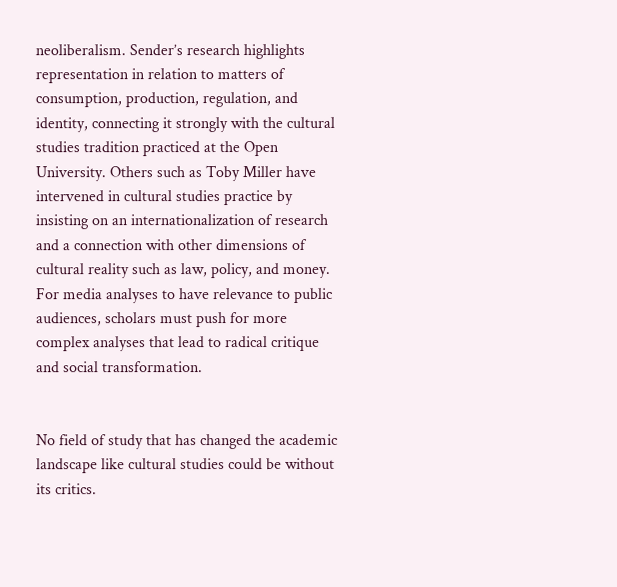neoliberalism. Sender’s research highlights representation in relation to matters of consumption, production, regulation, and identity, connecting it strongly with the cultural studies tradition practiced at the Open University. Others such as Toby Miller have intervened in cultural studies practice by insisting on an internationalization of research and a connection with other dimensions of cultural reality such as law, policy, and money. For media analyses to have relevance to public audiences, scholars must push for more complex analyses that lead to radical critique and social transformation.


No field of study that has changed the academic landscape like cultural studies could be without its critics.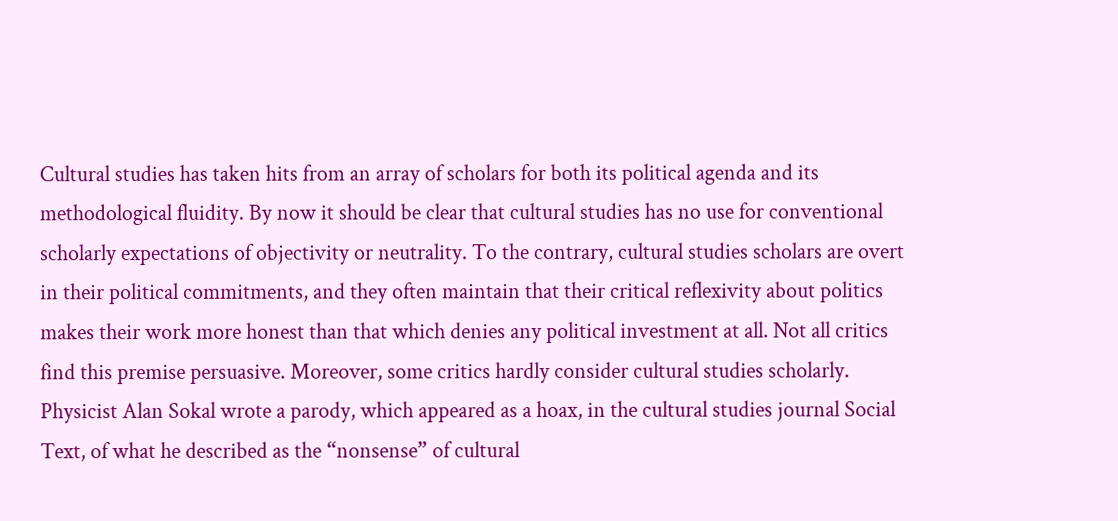Cultural studies has taken hits from an array of scholars for both its political agenda and its methodological fluidity. By now it should be clear that cultural studies has no use for conventional scholarly expectations of objectivity or neutrality. To the contrary, cultural studies scholars are overt in their political commitments, and they often maintain that their critical reflexivity about politics makes their work more honest than that which denies any political investment at all. Not all critics find this premise persuasive. Moreover, some critics hardly consider cultural studies scholarly. Physicist Alan Sokal wrote a parody, which appeared as a hoax, in the cultural studies journal Social Text, of what he described as the “nonsense” of cultural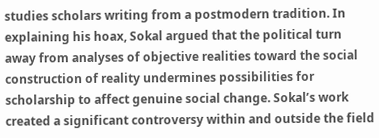studies scholars writing from a postmodern tradition. In explaining his hoax, Sokal argued that the political turn away from analyses of objective realities toward the social construction of reality undermines possibilities for scholarship to affect genuine social change. Sokal’s work created a significant controversy within and outside the field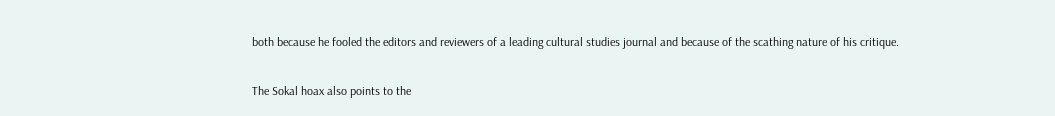both because he fooled the editors and reviewers of a leading cultural studies journal and because of the scathing nature of his critique.

The Sokal hoax also points to the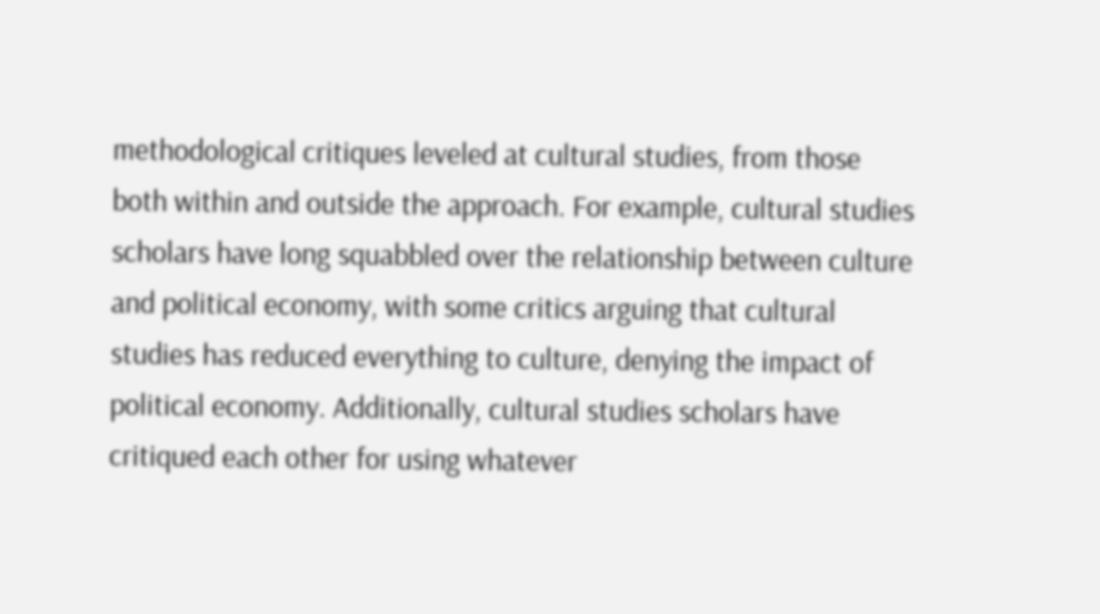methodological critiques leveled at cultural studies, from those both within and outside the approach. For example, cultural studies scholars have long squabbled over the relationship between culture and political economy, with some critics arguing that cultural studies has reduced everything to culture, denying the impact of political economy. Additionally, cultural studies scholars have critiqued each other for using whatever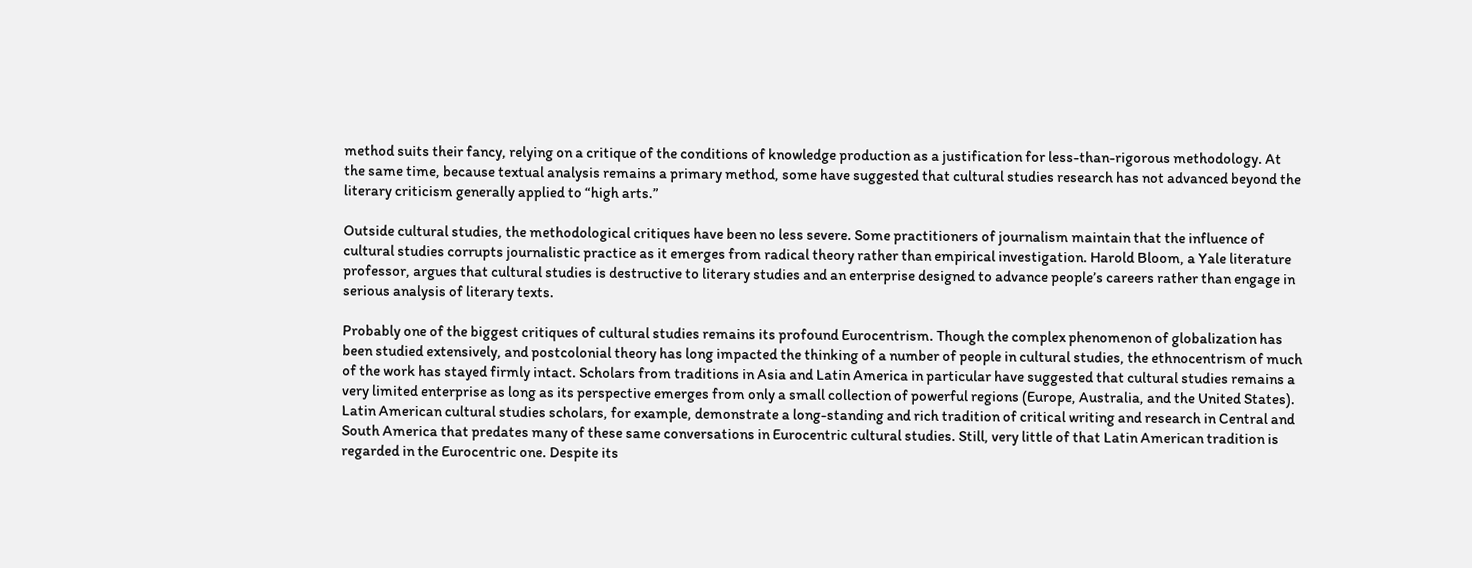method suits their fancy, relying on a critique of the conditions of knowledge production as a justification for less-than-rigorous methodology. At the same time, because textual analysis remains a primary method, some have suggested that cultural studies research has not advanced beyond the literary criticism generally applied to “high arts.”

Outside cultural studies, the methodological critiques have been no less severe. Some practitioners of journalism maintain that the influence of cultural studies corrupts journalistic practice as it emerges from radical theory rather than empirical investigation. Harold Bloom, a Yale literature professor, argues that cultural studies is destructive to literary studies and an enterprise designed to advance people’s careers rather than engage in serious analysis of literary texts.

Probably one of the biggest critiques of cultural studies remains its profound Eurocentrism. Though the complex phenomenon of globalization has been studied extensively, and postcolonial theory has long impacted the thinking of a number of people in cultural studies, the ethnocentrism of much of the work has stayed firmly intact. Scholars from traditions in Asia and Latin America in particular have suggested that cultural studies remains a very limited enterprise as long as its perspective emerges from only a small collection of powerful regions (Europe, Australia, and the United States). Latin American cultural studies scholars, for example, demonstrate a long-standing and rich tradition of critical writing and research in Central and South America that predates many of these same conversations in Eurocentric cultural studies. Still, very little of that Latin American tradition is regarded in the Eurocentric one. Despite its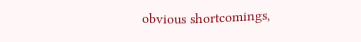obvious shortcomings,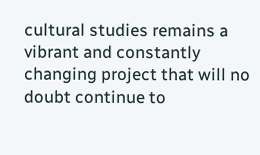cultural studies remains a vibrant and constantly changing project that will no doubt continue to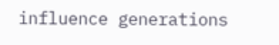influence generations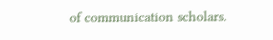of communication scholars.